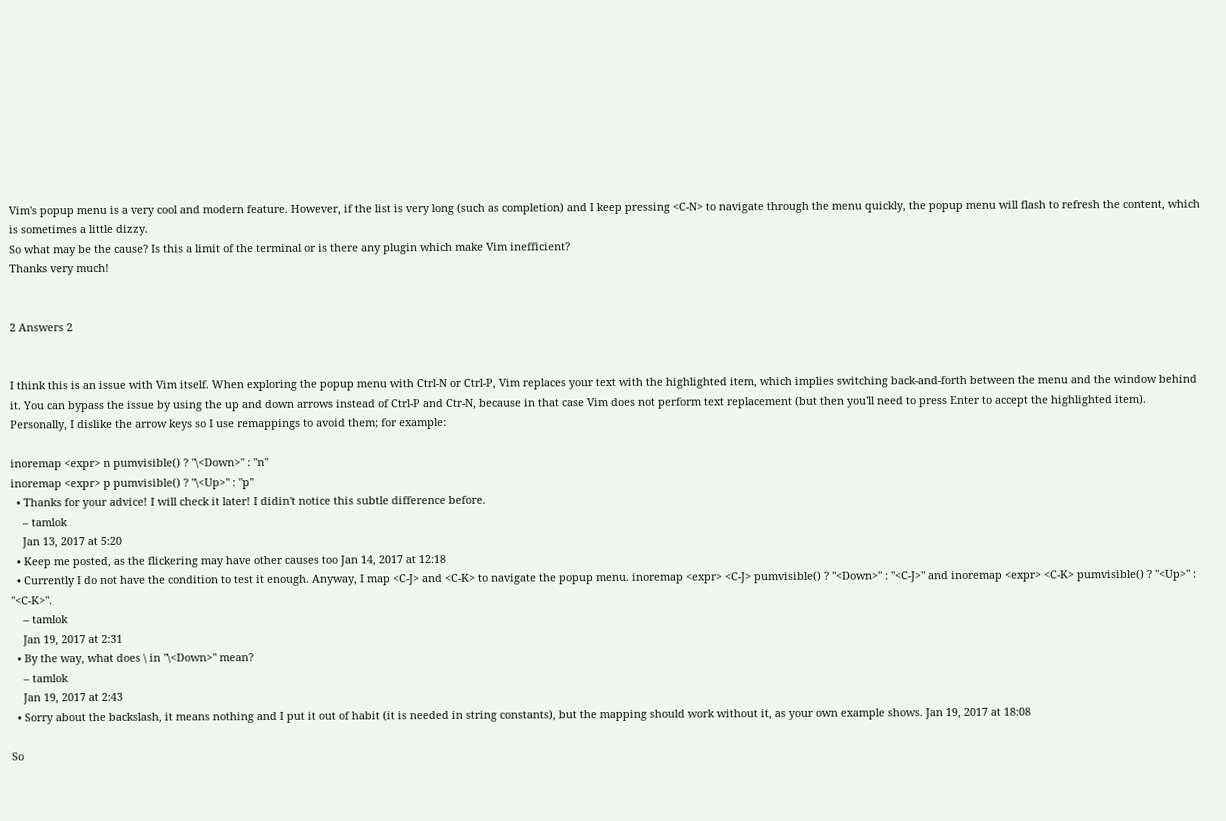Vim's popup menu is a very cool and modern feature. However, if the list is very long (such as completion) and I keep pressing <C-N> to navigate through the menu quickly, the popup menu will flash to refresh the content, which is sometimes a little dizzy.
So what may be the cause? Is this a limit of the terminal or is there any plugin which make Vim inefficient?
Thanks very much!


2 Answers 2


I think this is an issue with Vim itself. When exploring the popup menu with Ctrl-N or Ctrl-P, Vim replaces your text with the highlighted item, which implies switching back-and-forth between the menu and the window behind it. You can bypass the issue by using the up and down arrows instead of Ctrl-P and Ctr-N, because in that case Vim does not perform text replacement (but then you'll need to press Enter to accept the highlighted item). Personally, I dislike the arrow keys so I use remappings to avoid them; for example:

inoremap <expr> n pumvisible() ? "\<Down>" : "n"
inoremap <expr> p pumvisible() ? "\<Up>" : "p"
  • Thanks for your advice! I will check it later! I didin't notice this subtle difference before.
    – tamlok
    Jan 13, 2017 at 5:20
  • Keep me posted, as the flickering may have other causes too Jan 14, 2017 at 12:18
  • Currently I do not have the condition to test it enough. Anyway, I map <C-J> and <C-K> to navigate the popup menu. inoremap <expr> <C-J> pumvisible() ? "<Down>" : "<C-J>" and inoremap <expr> <C-K> pumvisible() ? "<Up>" : "<C-K>".
    – tamlok
    Jan 19, 2017 at 2:31
  • By the way, what does \ in "\<Down>" mean?
    – tamlok
    Jan 19, 2017 at 2:43
  • Sorry about the backslash, it means nothing and I put it out of habit (it is needed in string constants), but the mapping should work without it, as your own example shows. Jan 19, 2017 at 18:08

So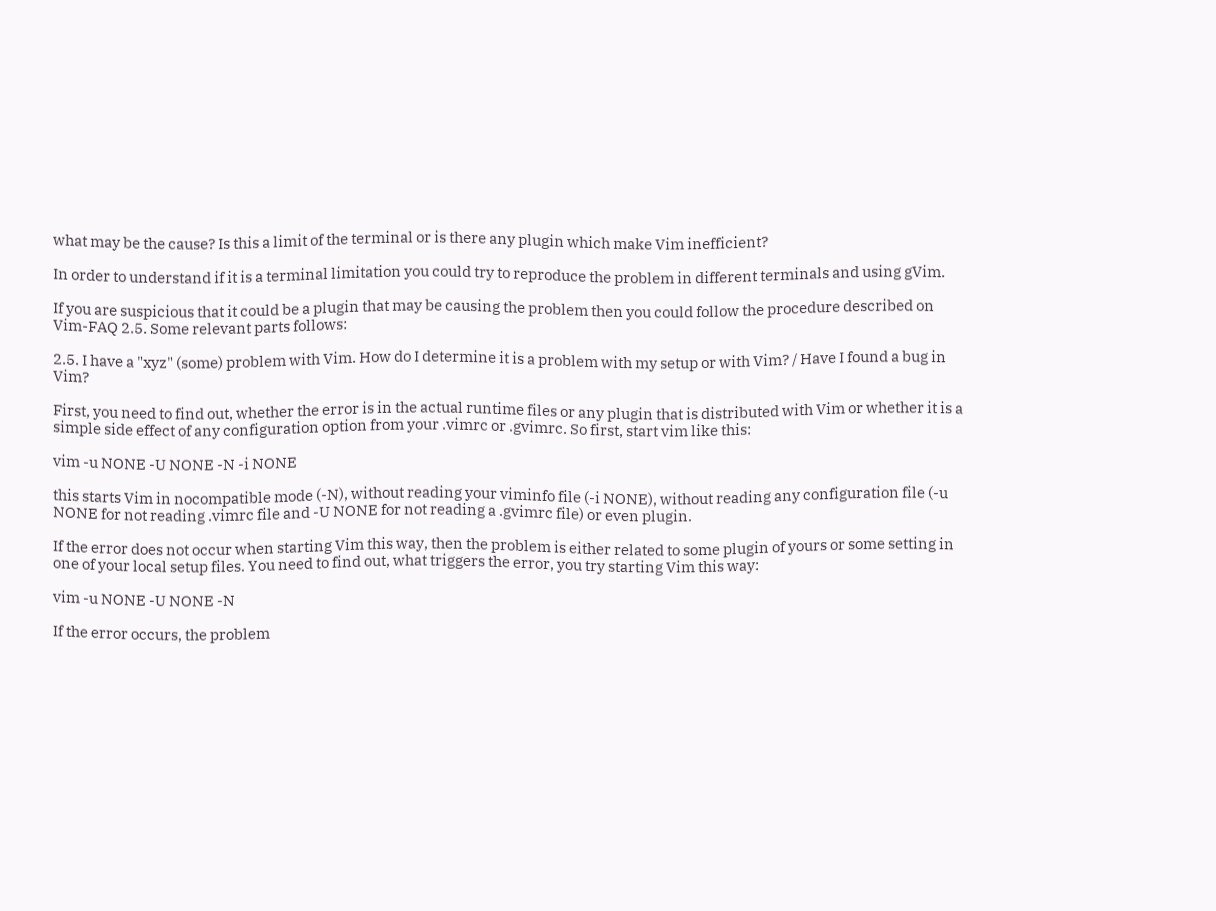what may be the cause? Is this a limit of the terminal or is there any plugin which make Vim inefficient?

In order to understand if it is a terminal limitation you could try to reproduce the problem in different terminals and using gVim.

If you are suspicious that it could be a plugin that may be causing the problem then you could follow the procedure described on Vim-FAQ 2.5. Some relevant parts follows:

2.5. I have a "xyz" (some) problem with Vim. How do I determine it is a problem with my setup or with Vim? / Have I found a bug in Vim?

First, you need to find out, whether the error is in the actual runtime files or any plugin that is distributed with Vim or whether it is a simple side effect of any configuration option from your .vimrc or .gvimrc. So first, start vim like this:

vim -u NONE -U NONE -N -i NONE

this starts Vim in nocompatible mode (-N), without reading your viminfo file (-i NONE), without reading any configuration file (-u NONE for not reading .vimrc file and -U NONE for not reading a .gvimrc file) or even plugin.

If the error does not occur when starting Vim this way, then the problem is either related to some plugin of yours or some setting in one of your local setup files. You need to find out, what triggers the error, you try starting Vim this way:

vim -u NONE -U NONE -N

If the error occurs, the problem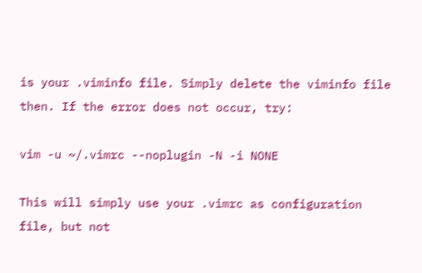is your .viminfo file. Simply delete the viminfo file then. If the error does not occur, try:

vim -u ~/.vimrc --noplugin -N -i NONE

This will simply use your .vimrc as configuration file, but not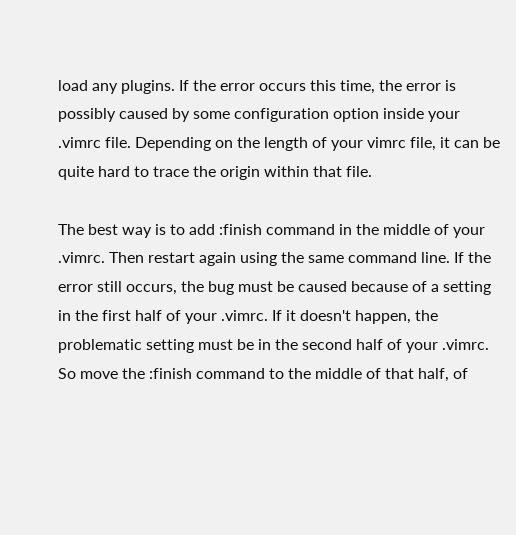load any plugins. If the error occurs this time, the error is possibly caused by some configuration option inside your .vimrc file. Depending on the length of your vimrc file, it can be quite hard to trace the origin within that file.

The best way is to add :finish command in the middle of your .vimrc. Then restart again using the same command line. If the error still occurs, the bug must be caused because of a setting in the first half of your .vimrc. If it doesn't happen, the problematic setting must be in the second half of your .vimrc. So move the :finish command to the middle of that half, of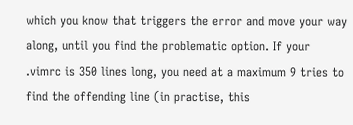which you know that triggers the error and move your way along, until you find the problematic option. If your .vimrc is 350 lines long, you need at a maximum 9 tries to find the offending line (in practise, this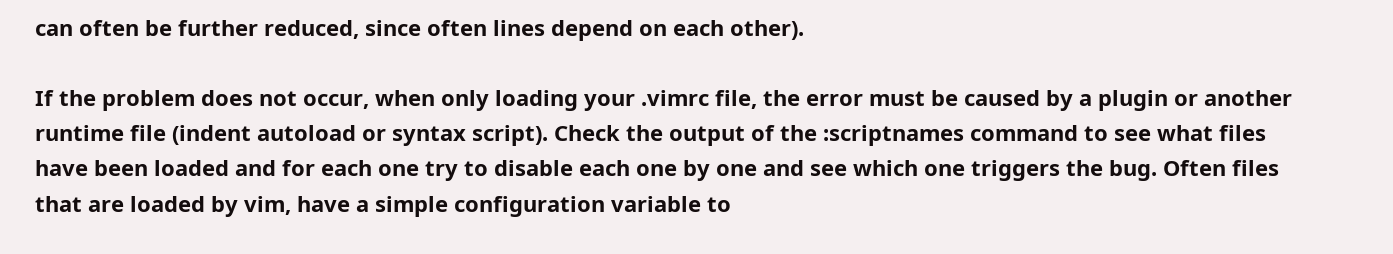can often be further reduced, since often lines depend on each other).

If the problem does not occur, when only loading your .vimrc file, the error must be caused by a plugin or another runtime file (indent autoload or syntax script). Check the output of the :scriptnames command to see what files have been loaded and for each one try to disable each one by one and see which one triggers the bug. Often files that are loaded by vim, have a simple configuration variable to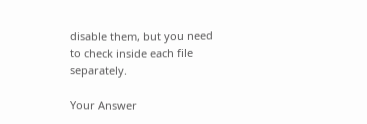disable them, but you need to check inside each file separately.

Your Answer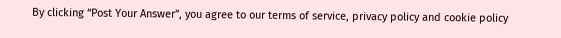By clicking “Post Your Answer”, you agree to our terms of service, privacy policy and cookie policy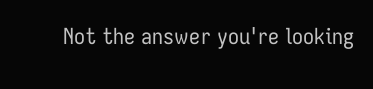Not the answer you're looking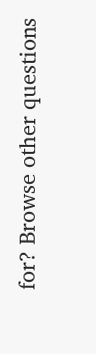for? Browse other questions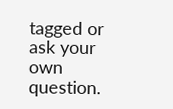tagged or ask your own question.